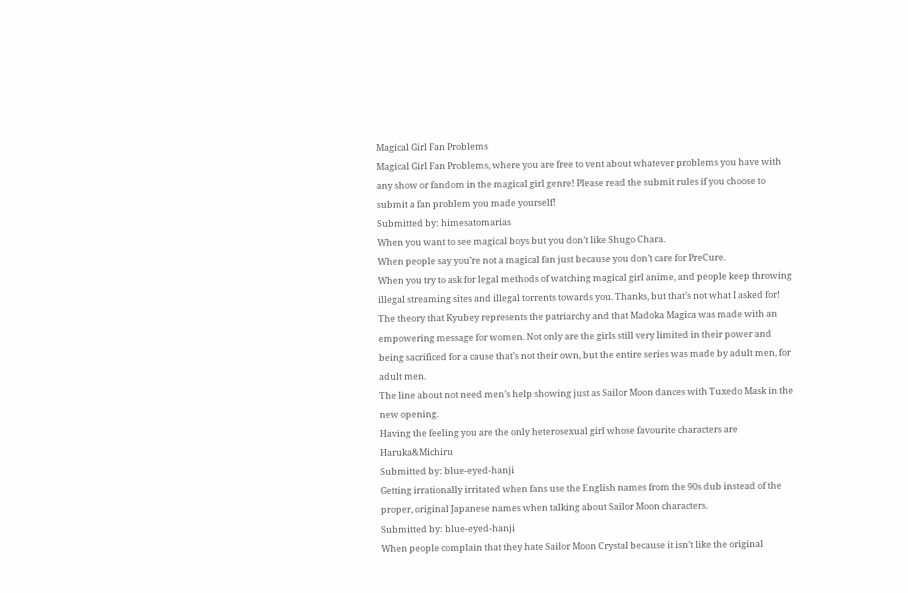Magical Girl Fan Problems
Magical Girl Fan Problems, where you are free to vent about whatever problems you have with any show or fandom in the magical girl genre! Please read the submit rules if you choose to submit a fan problem you made yourself!
Submitted by: himesatomarias
When you want to see magical boys but you don’t like Shugo Chara.
When people say you’re not a magical fan just because you don’t care for PreCure.
When you try to ask for legal methods of watching magical girl anime, and people keep throwing illegal streaming sites and illegal torrents towards you. Thanks, but that’s not what I asked for!
The theory that Kyubey represents the patriarchy and that Madoka Magica was made with an empowering message for women. Not only are the girls still very limited in their power and being sacrificed for a cause that’s not their own, but the entire series was made by adult men, for adult men.
The line about not need men’s help showing just as Sailor Moon dances with Tuxedo Mask in the new opening.
Having the feeling you are the only heterosexual girl whose favourite characters are Haruka&Michiru
Submitted by: blue-eyed-hanji
Getting irrationally irritated when fans use the English names from the 90s dub instead of the proper, original Japanese names when talking about Sailor Moon characters.
Submitted by: blue-eyed-hanji
When people complain that they hate Sailor Moon Crystal because it isn’t like the original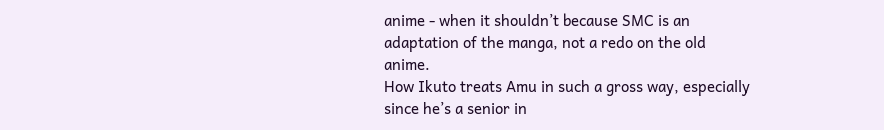anime - when it shouldn’t because SMC is an adaptation of the manga, not a redo on the old anime.
How Ikuto treats Amu in such a gross way, especially since he’s a senior in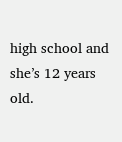high school and she’s 12 years old.